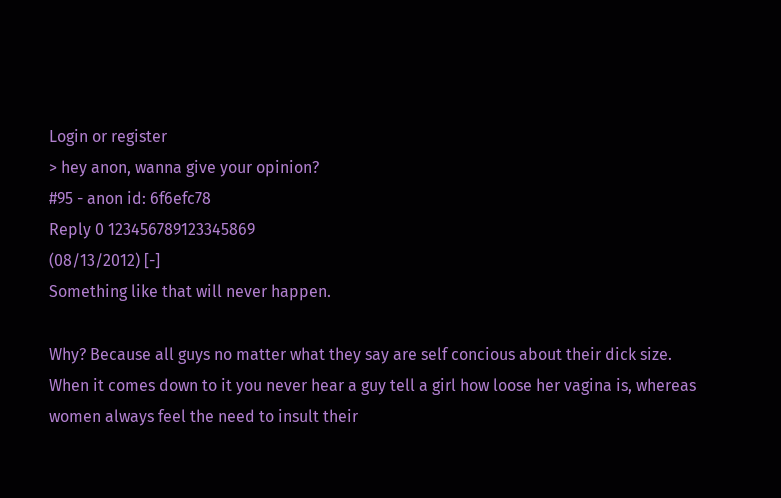Login or register
> hey anon, wanna give your opinion?
#95 - anon id: 6f6efc78
Reply 0 123456789123345869
(08/13/2012) [-]
Something like that will never happen.

Why? Because all guys no matter what they say are self concious about their dick size. When it comes down to it you never hear a guy tell a girl how loose her vagina is, whereas women always feel the need to insult their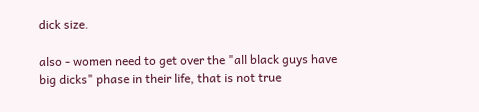dick size.

also - women need to get over the "all black guys have big dicks" phase in their life, that is not true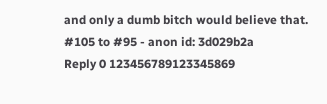and only a dumb bitch would believe that.
#105 to #95 - anon id: 3d029b2a
Reply 0 123456789123345869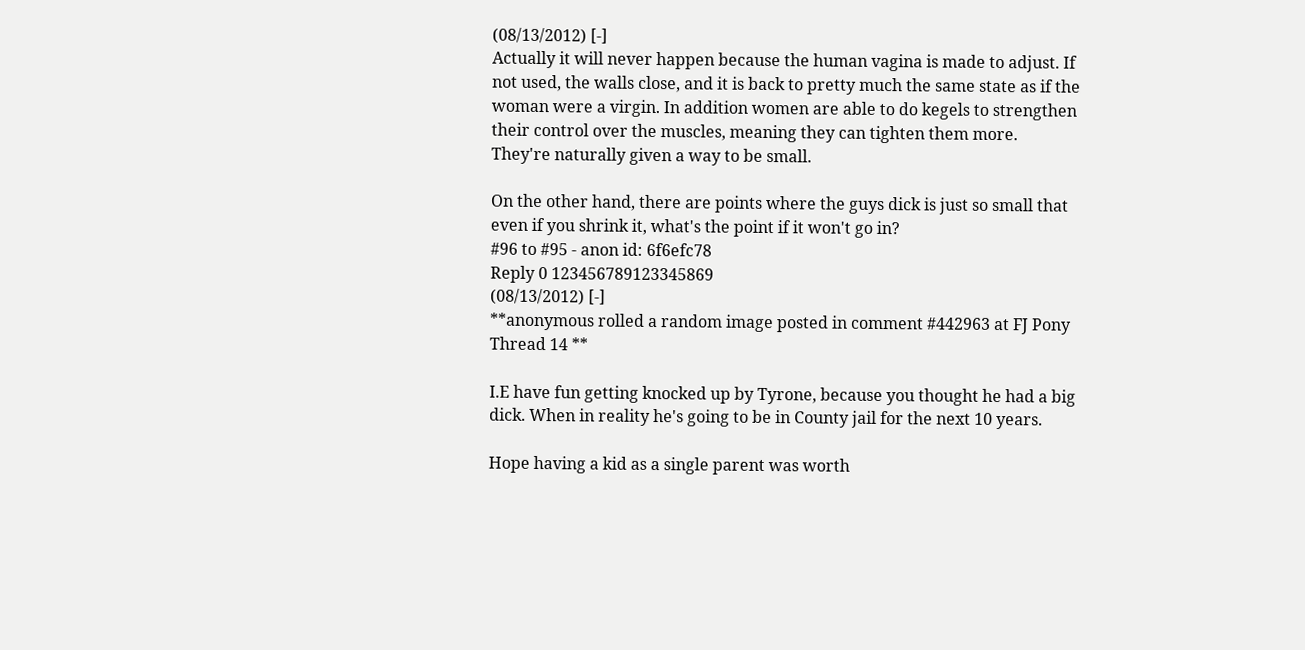(08/13/2012) [-]
Actually it will never happen because the human vagina is made to adjust. If not used, the walls close, and it is back to pretty much the same state as if the woman were a virgin. In addition women are able to do kegels to strengthen their control over the muscles, meaning they can tighten them more.
They're naturally given a way to be small.

On the other hand, there are points where the guys dick is just so small that even if you shrink it, what's the point if it won't go in?
#96 to #95 - anon id: 6f6efc78
Reply 0 123456789123345869
(08/13/2012) [-]
**anonymous rolled a random image posted in comment #442963 at FJ Pony Thread 14 **

I.E have fun getting knocked up by Tyrone, because you thought he had a big dick. When in reality he's going to be in County jail for the next 10 years.

Hope having a kid as a single parent was worth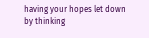having your hopes let down by thinking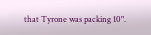that Tyrone was packing 10".